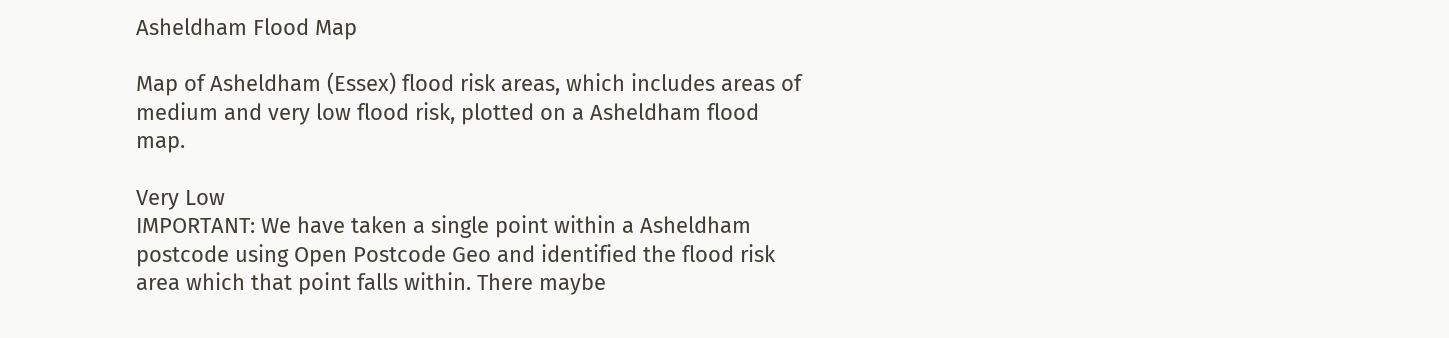Asheldham Flood Map

Map of Asheldham (Essex) flood risk areas, which includes areas of medium and very low flood risk, plotted on a Asheldham flood map.

Very Low
IMPORTANT: We have taken a single point within a Asheldham postcode using Open Postcode Geo and identified the flood risk area which that point falls within. There maybe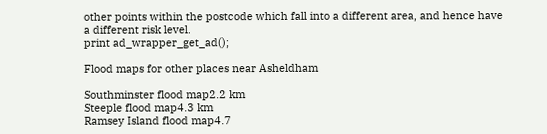other points within the postcode which fall into a different area, and hence have a different risk level.
print ad_wrapper_get_ad();

Flood maps for other places near Asheldham

Southminster flood map2.2 km
Steeple flood map4.3 km
Ramsey Island flood map4.7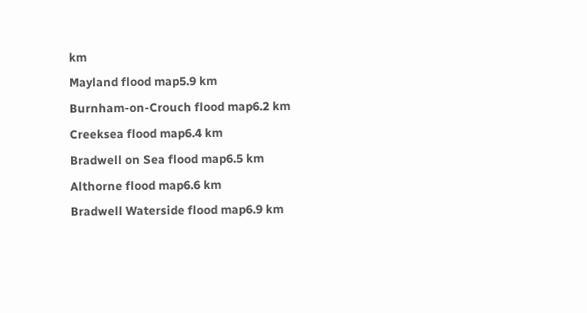km
Mayland flood map5.9 km
Burnham-on-Crouch flood map6.2 km
Creeksea flood map6.4 km
Bradwell on Sea flood map6.5 km
Althorne flood map6.6 km
Bradwell Waterside flood map6.9 km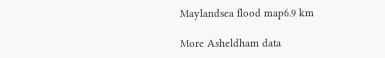Maylandsea flood map6.9 km

More Asheldham data